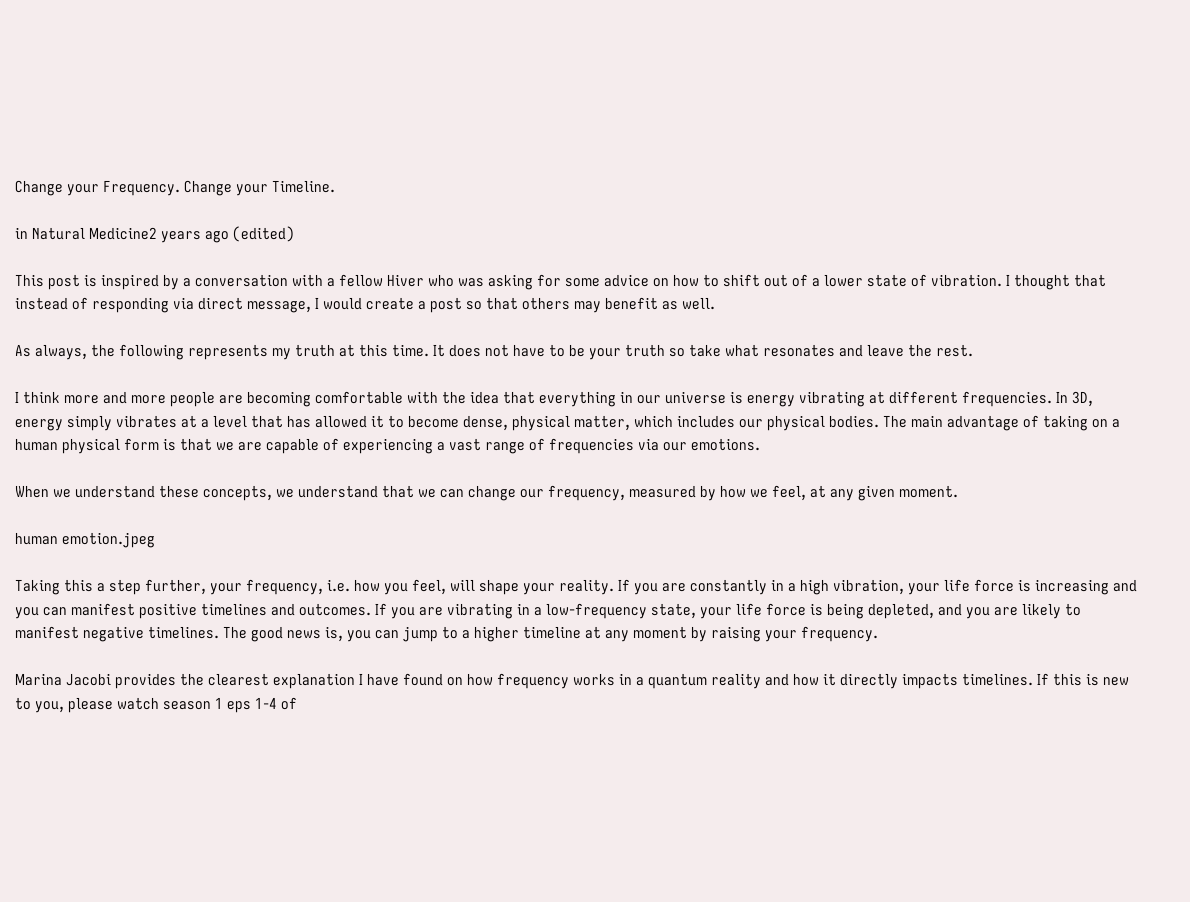Change your Frequency. Change your Timeline.

in Natural Medicine2 years ago (edited)

This post is inspired by a conversation with a fellow Hiver who was asking for some advice on how to shift out of a lower state of vibration. I thought that instead of responding via direct message, I would create a post so that others may benefit as well.

As always, the following represents my truth at this time. It does not have to be your truth so take what resonates and leave the rest.

I think more and more people are becoming comfortable with the idea that everything in our universe is energy vibrating at different frequencies. In 3D, energy simply vibrates at a level that has allowed it to become dense, physical matter, which includes our physical bodies. The main advantage of taking on a human physical form is that we are capable of experiencing a vast range of frequencies via our emotions.

When we understand these concepts, we understand that we can change our frequency, measured by how we feel, at any given moment.

human emotion.jpeg

Taking this a step further, your frequency, i.e. how you feel, will shape your reality. If you are constantly in a high vibration, your life force is increasing and you can manifest positive timelines and outcomes. If you are vibrating in a low-frequency state, your life force is being depleted, and you are likely to manifest negative timelines. The good news is, you can jump to a higher timeline at any moment by raising your frequency.

Marina Jacobi provides the clearest explanation I have found on how frequency works in a quantum reality and how it directly impacts timelines. If this is new to you, please watch season 1 eps 1-4 of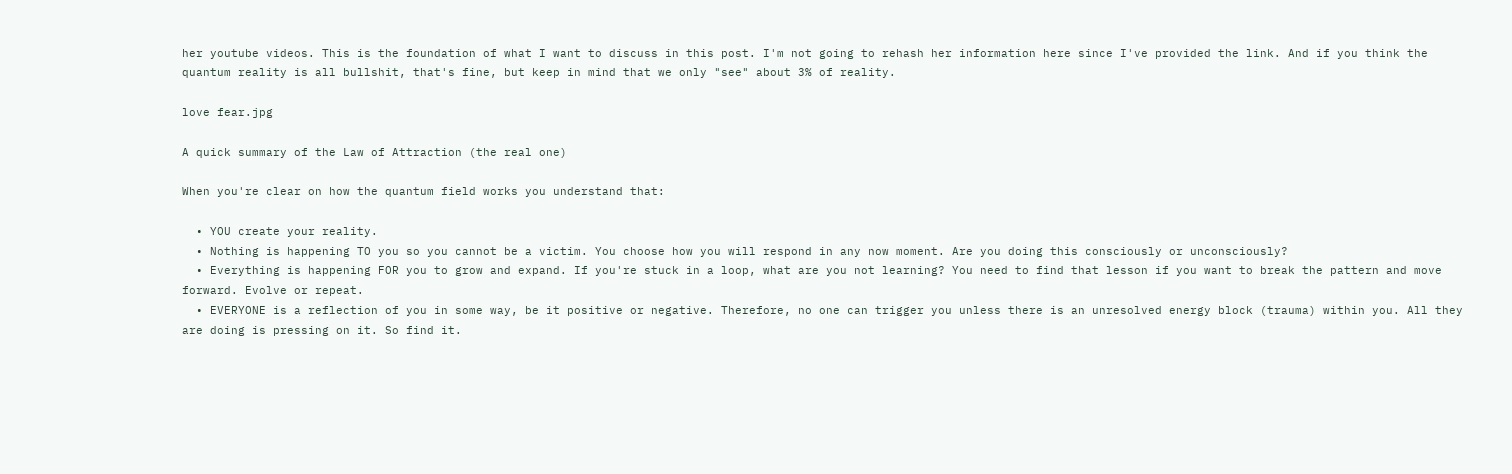her youtube videos. This is the foundation of what I want to discuss in this post. I'm not going to rehash her information here since I've provided the link. And if you think the quantum reality is all bullshit, that's fine, but keep in mind that we only "see" about 3% of reality.

love fear.jpg

A quick summary of the Law of Attraction (the real one)

When you're clear on how the quantum field works you understand that:

  • YOU create your reality.
  • Nothing is happening TO you so you cannot be a victim. You choose how you will respond in any now moment. Are you doing this consciously or unconsciously?
  • Everything is happening FOR you to grow and expand. If you're stuck in a loop, what are you not learning? You need to find that lesson if you want to break the pattern and move forward. Evolve or repeat.
  • EVERYONE is a reflection of you in some way, be it positive or negative. Therefore, no one can trigger you unless there is an unresolved energy block (trauma) within you. All they are doing is pressing on it. So find it.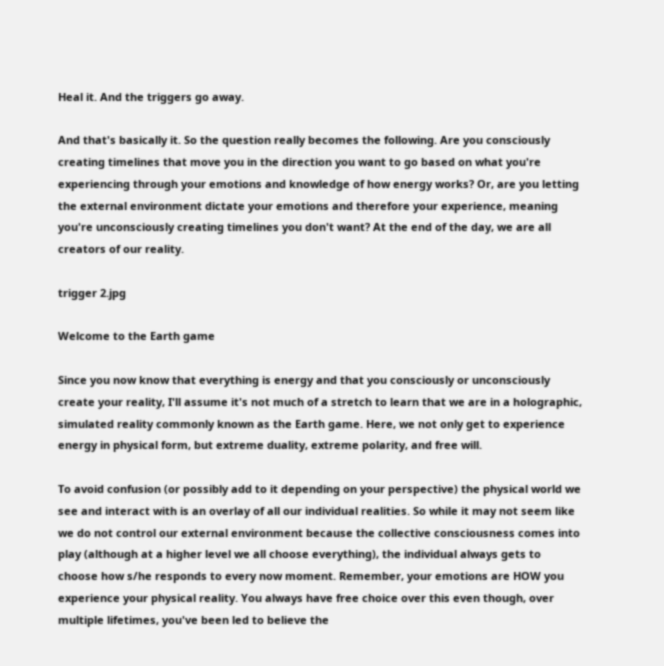Heal it. And the triggers go away.

And that's basically it. So the question really becomes the following. Are you consciously creating timelines that move you in the direction you want to go based on what you're experiencing through your emotions and knowledge of how energy works? Or, are you letting the external environment dictate your emotions and therefore your experience, meaning you're unconsciously creating timelines you don't want? At the end of the day, we are all creators of our reality.

trigger 2.jpg

Welcome to the Earth game

Since you now know that everything is energy and that you consciously or unconsciously create your reality, I'll assume it's not much of a stretch to learn that we are in a holographic, simulated reality commonly known as the Earth game. Here, we not only get to experience energy in physical form, but extreme duality, extreme polarity, and free will.

To avoid confusion (or possibly add to it depending on your perspective) the physical world we see and interact with is an overlay of all our individual realities. So while it may not seem like we do not control our external environment because the collective consciousness comes into play (although at a higher level we all choose everything), the individual always gets to choose how s/he responds to every now moment. Remember, your emotions are HOW you experience your physical reality. You always have free choice over this even though, over multiple lifetimes, you've been led to believe the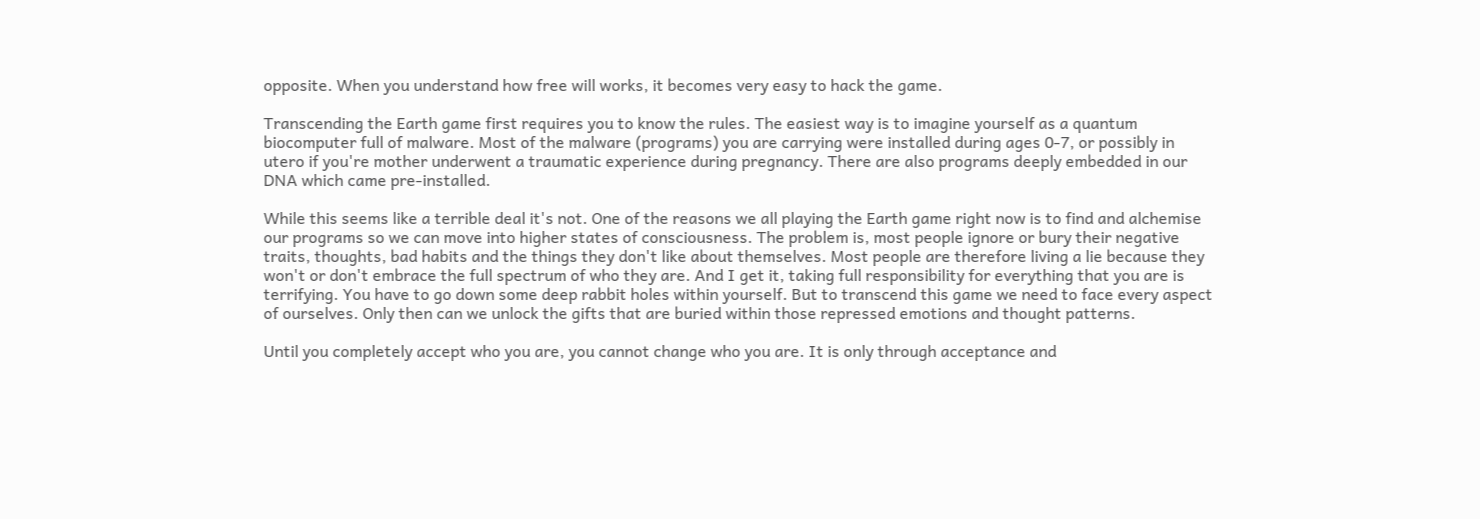opposite. When you understand how free will works, it becomes very easy to hack the game.

Transcending the Earth game first requires you to know the rules. The easiest way is to imagine yourself as a quantum biocomputer full of malware. Most of the malware (programs) you are carrying were installed during ages 0-7, or possibly in utero if you're mother underwent a traumatic experience during pregnancy. There are also programs deeply embedded in our DNA which came pre-installed.

While this seems like a terrible deal it's not. One of the reasons we all playing the Earth game right now is to find and alchemise our programs so we can move into higher states of consciousness. The problem is, most people ignore or bury their negative traits, thoughts, bad habits and the things they don't like about themselves. Most people are therefore living a lie because they won't or don't embrace the full spectrum of who they are. And I get it, taking full responsibility for everything that you are is terrifying. You have to go down some deep rabbit holes within yourself. But to transcend this game we need to face every aspect of ourselves. Only then can we unlock the gifts that are buried within those repressed emotions and thought patterns.

Until you completely accept who you are, you cannot change who you are. It is only through acceptance and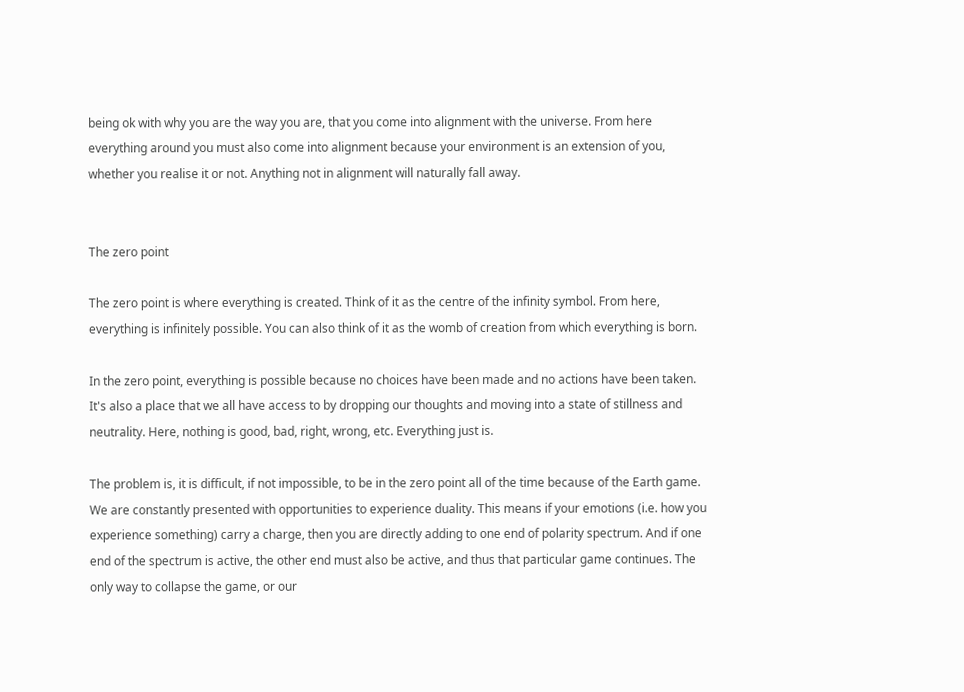being ok with why you are the way you are, that you come into alignment with the universe. From here everything around you must also come into alignment because your environment is an extension of you, whether you realise it or not. Anything not in alignment will naturally fall away.


The zero point

The zero point is where everything is created. Think of it as the centre of the infinity symbol. From here, everything is infinitely possible. You can also think of it as the womb of creation from which everything is born.

In the zero point, everything is possible because no choices have been made and no actions have been taken. It's also a place that we all have access to by dropping our thoughts and moving into a state of stillness and neutrality. Here, nothing is good, bad, right, wrong, etc. Everything just is.

The problem is, it is difficult, if not impossible, to be in the zero point all of the time because of the Earth game. We are constantly presented with opportunities to experience duality. This means if your emotions (i.e. how you experience something) carry a charge, then you are directly adding to one end of polarity spectrum. And if one end of the spectrum is active, the other end must also be active, and thus that particular game continues. The only way to collapse the game, or our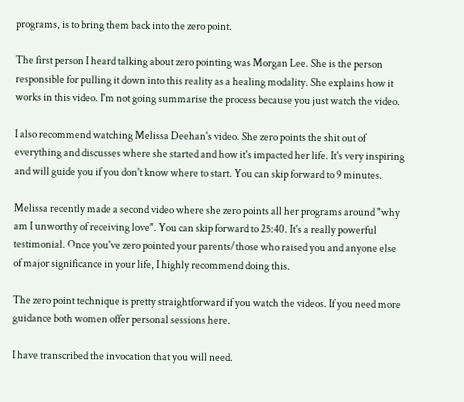programs, is to bring them back into the zero point.

The first person I heard talking about zero pointing was Morgan Lee. She is the person responsible for pulling it down into this reality as a healing modality. She explains how it works in this video. I'm not going summarise the process because you just watch the video.

I also recommend watching Melissa Deehan's video. She zero points the shit out of everything and discusses where she started and how it's impacted her life. It's very inspiring and will guide you if you don't know where to start. You can skip forward to 9 minutes.

Melissa recently made a second video where she zero points all her programs around "why am I unworthy of receiving love". You can skip forward to 25:40. It's a really powerful testimonial. Once you've zero pointed your parents/those who raised you and anyone else of major significance in your life, I highly recommend doing this.

The zero point technique is pretty straightforward if you watch the videos. If you need more guidance both women offer personal sessions here.

I have transcribed the invocation that you will need.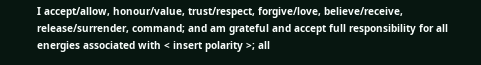I accept/allow, honour/value, trust/respect, forgive/love, believe/receive, release/surrender, command; and am grateful and accept full responsibility for all energies associated with < insert polarity >; all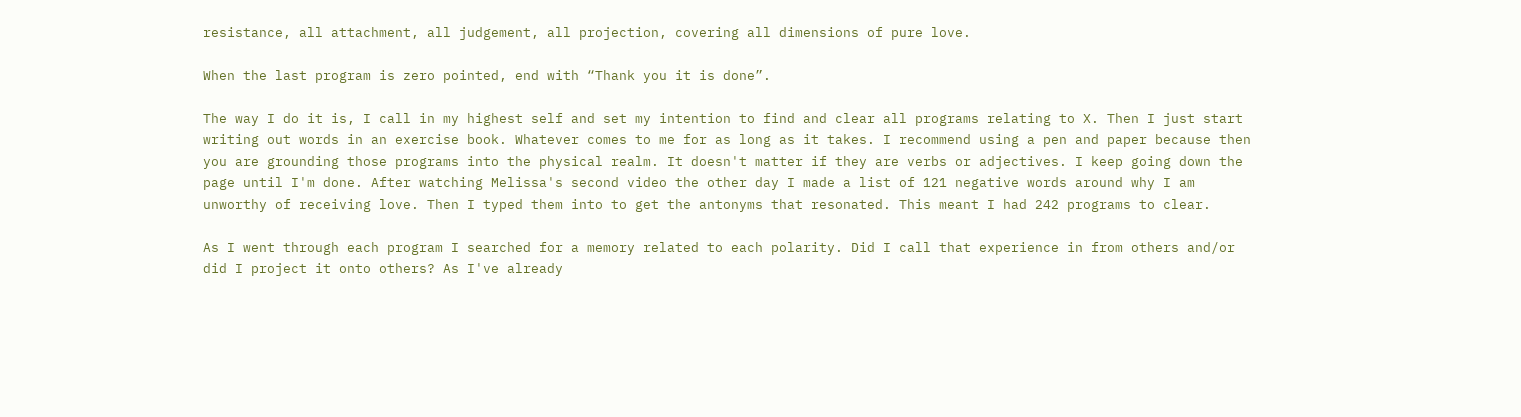resistance, all attachment, all judgement, all projection, covering all dimensions of pure love.

When the last program is zero pointed, end with “Thank you it is done”.

The way I do it is, I call in my highest self and set my intention to find and clear all programs relating to X. Then I just start writing out words in an exercise book. Whatever comes to me for as long as it takes. I recommend using a pen and paper because then you are grounding those programs into the physical realm. It doesn't matter if they are verbs or adjectives. I keep going down the page until I'm done. After watching Melissa's second video the other day I made a list of 121 negative words around why I am unworthy of receiving love. Then I typed them into to get the antonyms that resonated. This meant I had 242 programs to clear.

As I went through each program I searched for a memory related to each polarity. Did I call that experience in from others and/or did I project it onto others? As I've already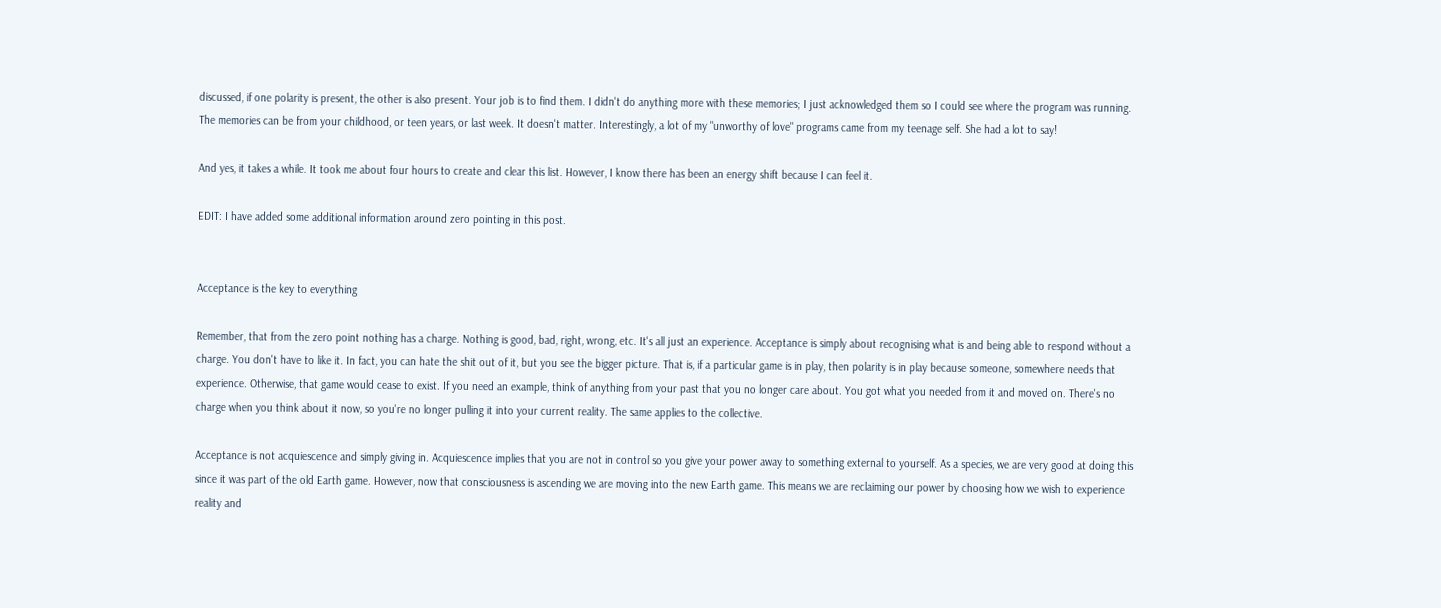discussed, if one polarity is present, the other is also present. Your job is to find them. I didn't do anything more with these memories; I just acknowledged them so I could see where the program was running. The memories can be from your childhood, or teen years, or last week. It doesn't matter. Interestingly, a lot of my "unworthy of love" programs came from my teenage self. She had a lot to say!

And yes, it takes a while. It took me about four hours to create and clear this list. However, I know there has been an energy shift because I can feel it.

EDIT: I have added some additional information around zero pointing in this post.


Acceptance is the key to everything

Remember, that from the zero point nothing has a charge. Nothing is good, bad, right, wrong, etc. It's all just an experience. Acceptance is simply about recognising what is and being able to respond without a charge. You don't have to like it. In fact, you can hate the shit out of it, but you see the bigger picture. That is, if a particular game is in play, then polarity is in play because someone, somewhere needs that experience. Otherwise, that game would cease to exist. If you need an example, think of anything from your past that you no longer care about. You got what you needed from it and moved on. There's no charge when you think about it now, so you're no longer pulling it into your current reality. The same applies to the collective.

Acceptance is not acquiescence and simply giving in. Acquiescence implies that you are not in control so you give your power away to something external to yourself. As a species, we are very good at doing this since it was part of the old Earth game. However, now that consciousness is ascending we are moving into the new Earth game. This means we are reclaiming our power by choosing how we wish to experience reality and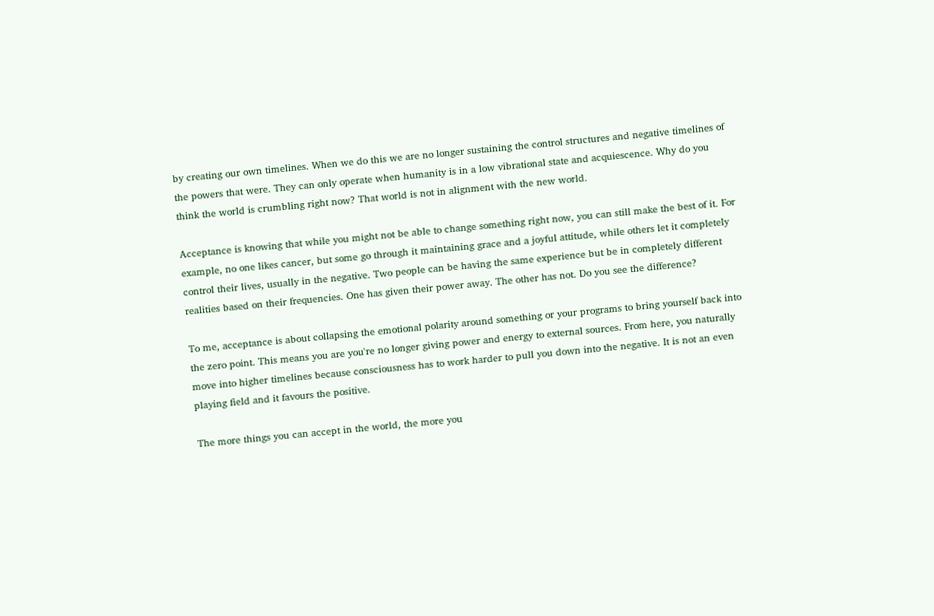by creating our own timelines. When we do this we are no longer sustaining the control structures and negative timelines of the powers that were. They can only operate when humanity is in a low vibrational state and acquiescence. Why do you think the world is crumbling right now? That world is not in alignment with the new world.

Acceptance is knowing that while you might not be able to change something right now, you can still make the best of it. For example, no one likes cancer, but some go through it maintaining grace and a joyful attitude, while others let it completely control their lives, usually in the negative. Two people can be having the same experience but be in completely different realities based on their frequencies. One has given their power away. The other has not. Do you see the difference?

To me, acceptance is about collapsing the emotional polarity around something or your programs to bring yourself back into the zero point. This means you are you're no longer giving power and energy to external sources. From here, you naturally move into higher timelines because consciousness has to work harder to pull you down into the negative. It is not an even playing field and it favours the positive.

The more things you can accept in the world, the more you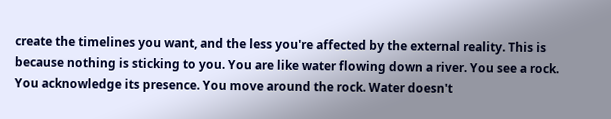create the timelines you want, and the less you're affected by the external reality. This is because nothing is sticking to you. You are like water flowing down a river. You see a rock. You acknowledge its presence. You move around the rock. Water doesn't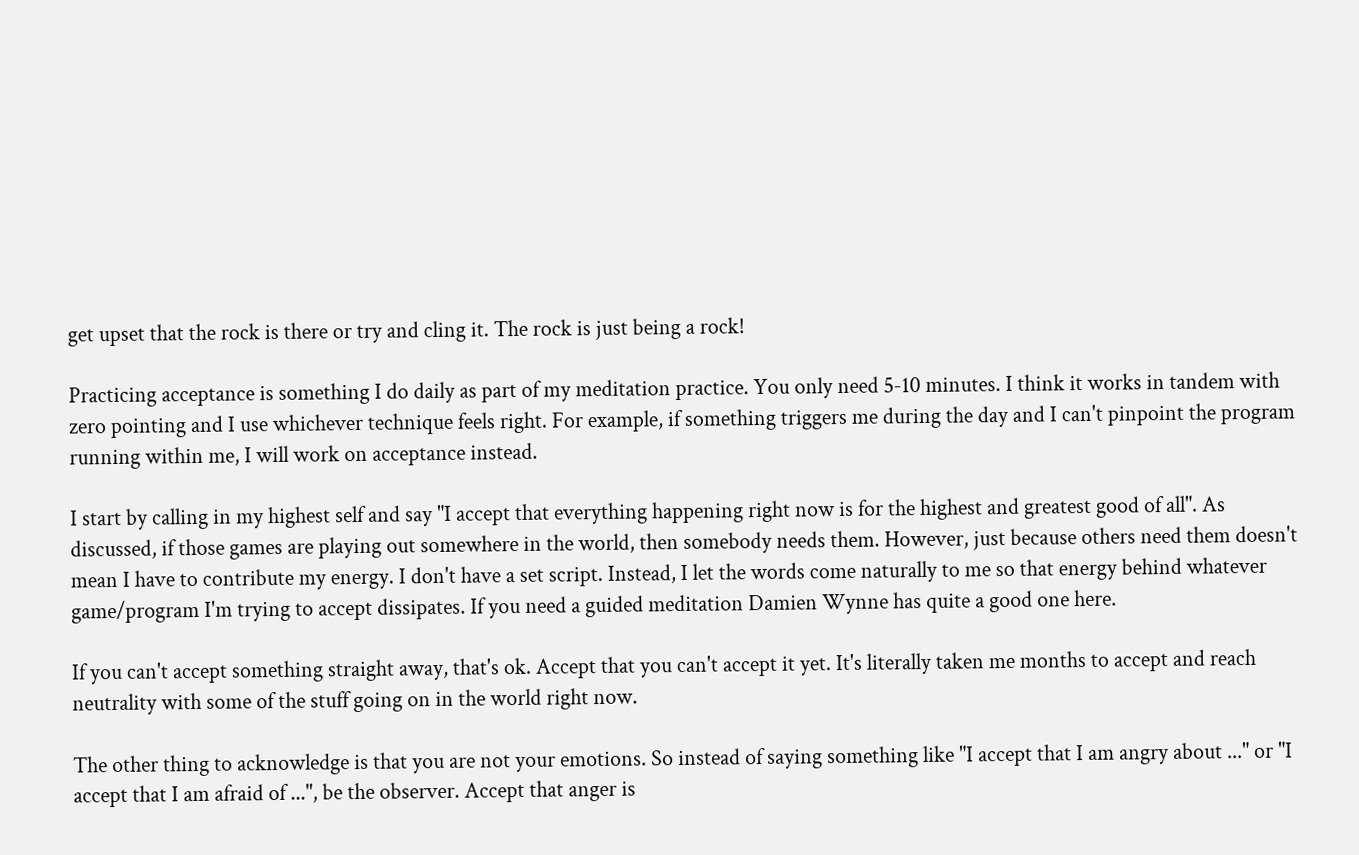get upset that the rock is there or try and cling it. The rock is just being a rock!

Practicing acceptance is something I do daily as part of my meditation practice. You only need 5-10 minutes. I think it works in tandem with zero pointing and I use whichever technique feels right. For example, if something triggers me during the day and I can't pinpoint the program running within me, I will work on acceptance instead.

I start by calling in my highest self and say "I accept that everything happening right now is for the highest and greatest good of all". As discussed, if those games are playing out somewhere in the world, then somebody needs them. However, just because others need them doesn't mean I have to contribute my energy. I don't have a set script. Instead, I let the words come naturally to me so that energy behind whatever game/program I'm trying to accept dissipates. If you need a guided meditation Damien Wynne has quite a good one here.

If you can't accept something straight away, that's ok. Accept that you can't accept it yet. It's literally taken me months to accept and reach neutrality with some of the stuff going on in the world right now.

The other thing to acknowledge is that you are not your emotions. So instead of saying something like "I accept that I am angry about ..." or "I accept that I am afraid of ...", be the observer. Accept that anger is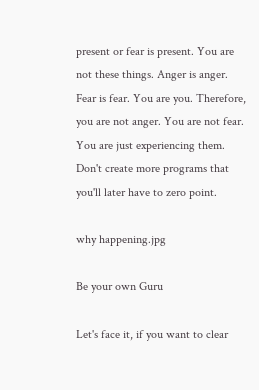present or fear is present. You are not these things. Anger is anger. Fear is fear. You are you. Therefore, you are not anger. You are not fear. You are just experiencing them. Don't create more programs that you'll later have to zero point.

why happening.jpg

Be your own Guru

Let's face it, if you want to clear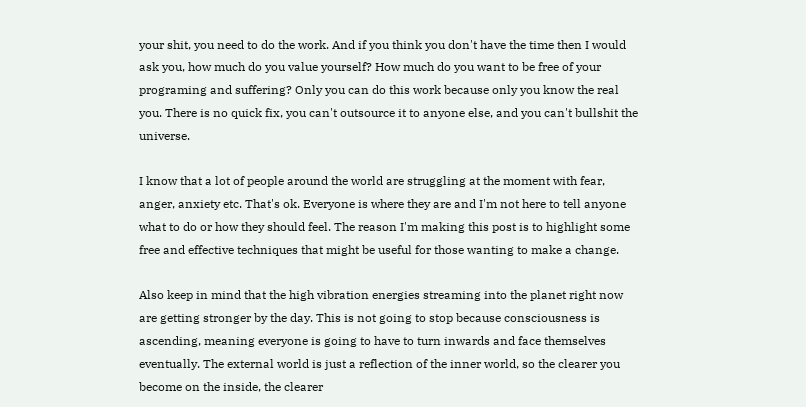your shit, you need to do the work. And if you think you don't have the time then I would ask you, how much do you value yourself? How much do you want to be free of your programing and suffering? Only you can do this work because only you know the real you. There is no quick fix, you can't outsource it to anyone else, and you can't bullshit the universe.

I know that a lot of people around the world are struggling at the moment with fear, anger, anxiety etc. That's ok. Everyone is where they are and I'm not here to tell anyone what to do or how they should feel. The reason I'm making this post is to highlight some free and effective techniques that might be useful for those wanting to make a change.

Also keep in mind that the high vibration energies streaming into the planet right now are getting stronger by the day. This is not going to stop because consciousness is ascending, meaning everyone is going to have to turn inwards and face themselves eventually. The external world is just a reflection of the inner world, so the clearer you become on the inside, the clearer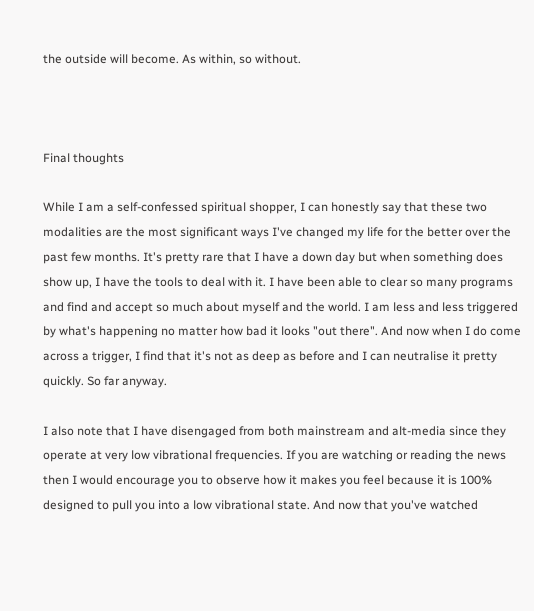the outside will become. As within, so without.



Final thoughts

While I am a self-confessed spiritual shopper, I can honestly say that these two modalities are the most significant ways I've changed my life for the better over the past few months. It's pretty rare that I have a down day but when something does show up, I have the tools to deal with it. I have been able to clear so many programs and find and accept so much about myself and the world. I am less and less triggered by what's happening no matter how bad it looks "out there". And now when I do come across a trigger, I find that it's not as deep as before and I can neutralise it pretty quickly. So far anyway.

I also note that I have disengaged from both mainstream and alt-media since they operate at very low vibrational frequencies. If you are watching or reading the news then I would encourage you to observe how it makes you feel because it is 100% designed to pull you into a low vibrational state. And now that you've watched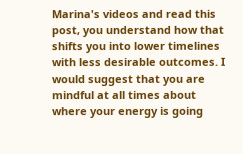Marina's videos and read this post, you understand how that shifts you into lower timelines with less desirable outcomes. I would suggest that you are mindful at all times about where your energy is going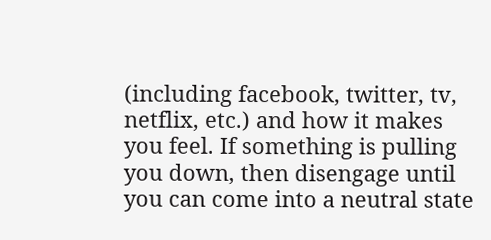(including facebook, twitter, tv, netflix, etc.) and how it makes you feel. If something is pulling you down, then disengage until you can come into a neutral state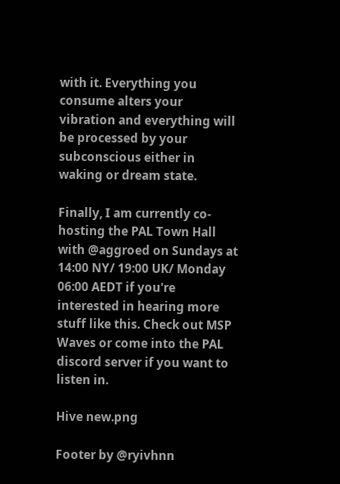with it. Everything you consume alters your vibration and everything will be processed by your subconscious either in waking or dream state.

Finally, I am currently co-hosting the PAL Town Hall with @aggroed on Sundays at 14:00 NY/ 19:00 UK/ Monday 06:00 AEDT if you're interested in hearing more stuff like this. Check out MSP Waves or come into the PAL discord server if you want to listen in.

Hive new.png

Footer by @ryivhnn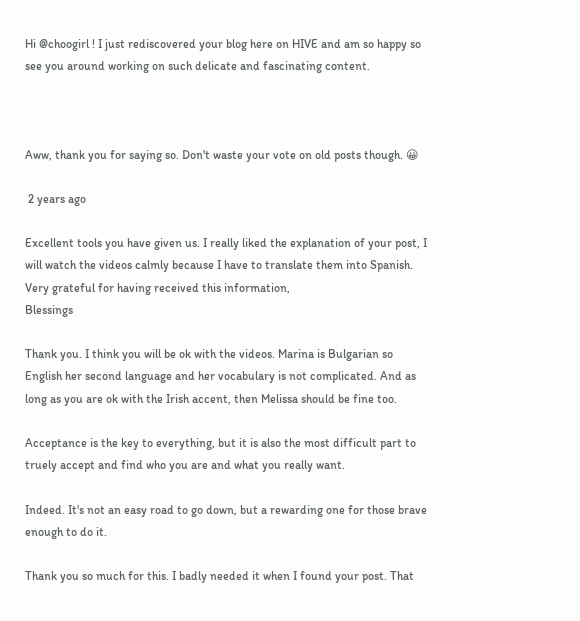Hi @choogirl ! I just rediscovered your blog here on HIVE and am so happy so see you around working on such delicate and fascinating content.



Aww, thank you for saying so. Don't waste your vote on old posts though. 😀

 2 years ago

Excellent tools you have given us. I really liked the explanation of your post, I will watch the videos calmly because I have to translate them into Spanish. Very grateful for having received this information,
Blessings

Thank you. I think you will be ok with the videos. Marina is Bulgarian so English her second language and her vocabulary is not complicated. And as long as you are ok with the Irish accent, then Melissa should be fine too.

Acceptance is the key to everything, but it is also the most difficult part to truely accept and find who you are and what you really want.

Indeed. It's not an easy road to go down, but a rewarding one for those brave enough to do it.

Thank you so much for this. I badly needed it when I found your post. That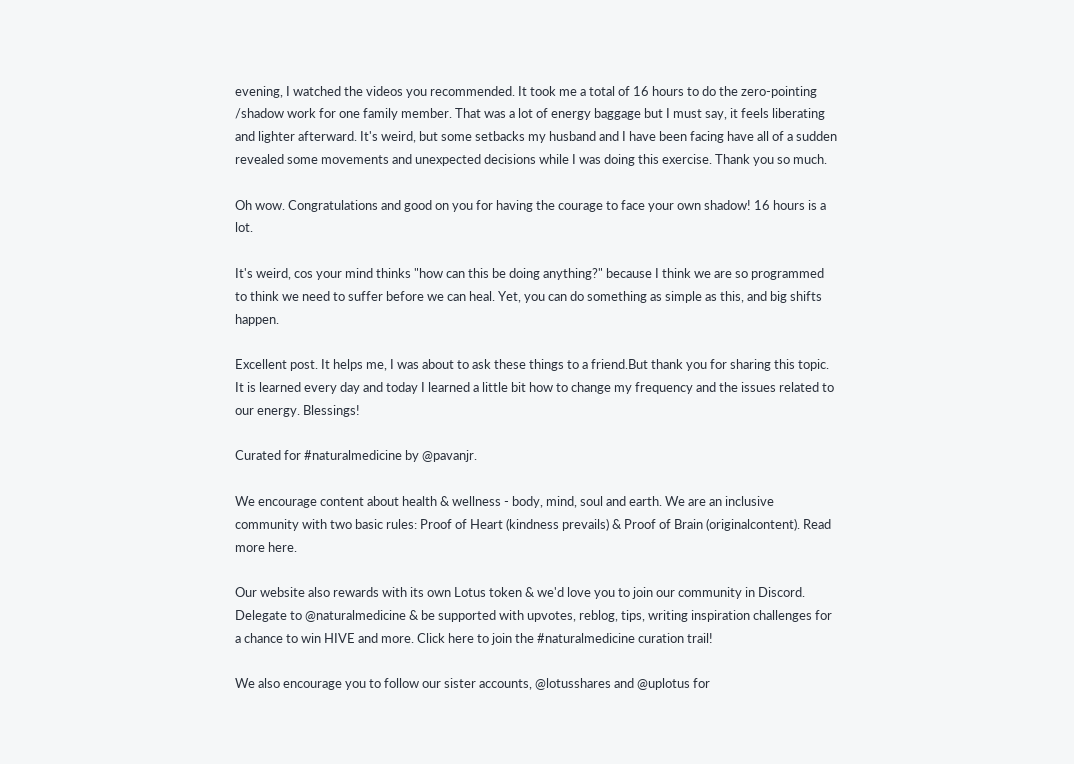evening, I watched the videos you recommended. It took me a total of 16 hours to do the zero-pointing /shadow work for one family member. That was a lot of energy baggage but I must say, it feels liberating and lighter afterward. It's weird, but some setbacks my husband and I have been facing have all of a sudden revealed some movements and unexpected decisions while I was doing this exercise. Thank you so much.

Oh wow. Congratulations and good on you for having the courage to face your own shadow! 16 hours is a lot.

It's weird, cos your mind thinks "how can this be doing anything?" because I think we are so programmed to think we need to suffer before we can heal. Yet, you can do something as simple as this, and big shifts happen.

Excellent post. It helps me, I was about to ask these things to a friend.But thank you for sharing this topic. It is learned every day and today I learned a little bit how to change my frequency and the issues related to our energy. Blessings!

Curated for #naturalmedicine by @pavanjr.

We encourage content about health & wellness - body, mind, soul and earth. We are an inclusive
community with two basic rules: Proof of Heart (kindness prevails) & Proof of Brain (originalcontent). Read more here.

Our website also rewards with its own Lotus token & we'd love you to join our community in Discord. Delegate to @naturalmedicine & be supported with upvotes, reblog, tips, writing inspiration challenges for a chance to win HIVE and more. Click here to join the #naturalmedicine curation trail!

We also encourage you to follow our sister accounts, @lotusshares and @uplotus for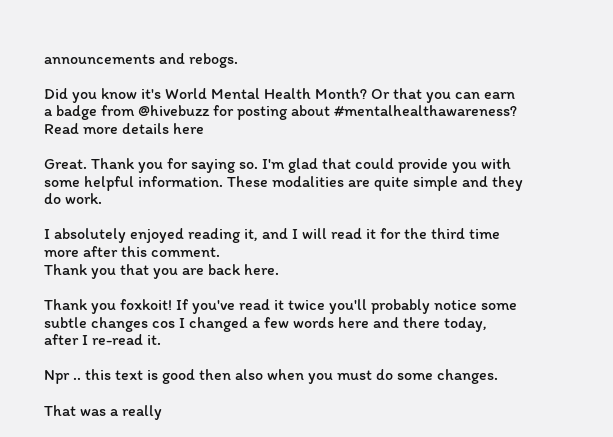announcements and rebogs.

Did you know it's World Mental Health Month? Or that you can earn a badge from @hivebuzz for posting about #mentalhealthawareness? Read more details here

Great. Thank you for saying so. I'm glad that could provide you with some helpful information. These modalities are quite simple and they do work.

I absolutely enjoyed reading it, and I will read it for the third time more after this comment.
Thank you that you are back here.

Thank you foxkoit! If you've read it twice you'll probably notice some subtle changes cos I changed a few words here and there today, after I re-read it.

Npr .. this text is good then also when you must do some changes.

That was a really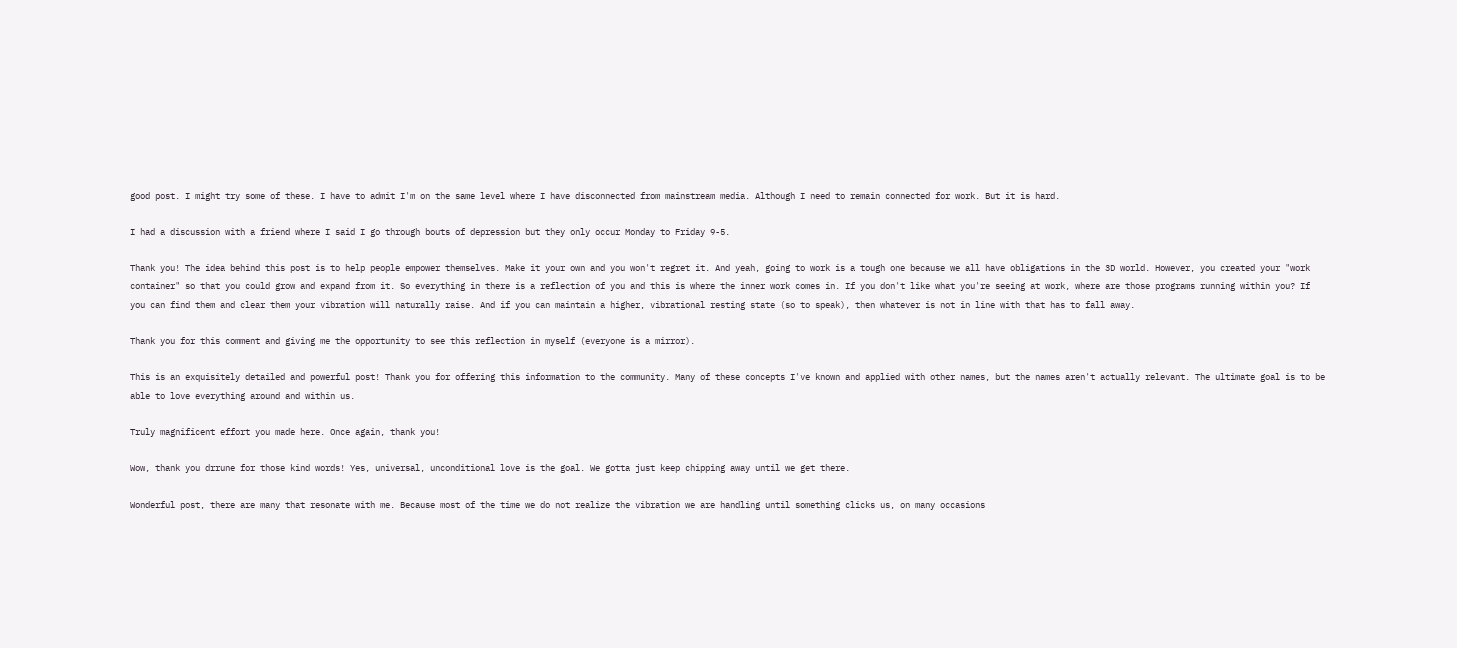good post. I might try some of these. I have to admit I'm on the same level where I have disconnected from mainstream media. Although I need to remain connected for work. But it is hard.

I had a discussion with a friend where I said I go through bouts of depression but they only occur Monday to Friday 9-5.

Thank you! The idea behind this post is to help people empower themselves. Make it your own and you won't regret it. And yeah, going to work is a tough one because we all have obligations in the 3D world. However, you created your "work container" so that you could grow and expand from it. So everything in there is a reflection of you and this is where the inner work comes in. If you don't like what you're seeing at work, where are those programs running within you? If you can find them and clear them your vibration will naturally raise. And if you can maintain a higher, vibrational resting state (so to speak), then whatever is not in line with that has to fall away.

Thank you for this comment and giving me the opportunity to see this reflection in myself (everyone is a mirror).

This is an exquisitely detailed and powerful post! Thank you for offering this information to the community. Many of these concepts I've known and applied with other names, but the names aren't actually relevant. The ultimate goal is to be able to love everything around and within us.

Truly magnificent effort you made here. Once again, thank you!

Wow, thank you drrune for those kind words! Yes, universal, unconditional love is the goal. We gotta just keep chipping away until we get there.

Wonderful post, there are many that resonate with me. Because most of the time we do not realize the vibration we are handling until something clicks us, on many occasions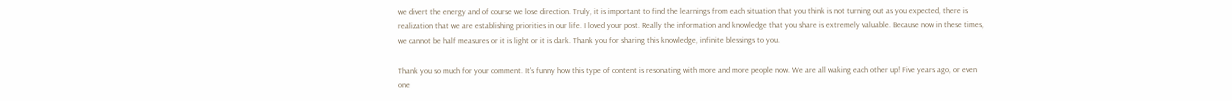we divert the energy and of course we lose direction. Truly, it is important to find the learnings from each situation that you think is not turning out as you expected, there is realization that we are establishing priorities in our life. I loved your post. Really the information and knowledge that you share is extremely valuable. Because now in these times, we cannot be half measures or it is light or it is dark. Thank you for sharing this knowledge, infinite blessings to you.

Thank you so much for your comment. It's funny how this type of content is resonating with more and more people now. We are all waking each other up! Five years ago, or even one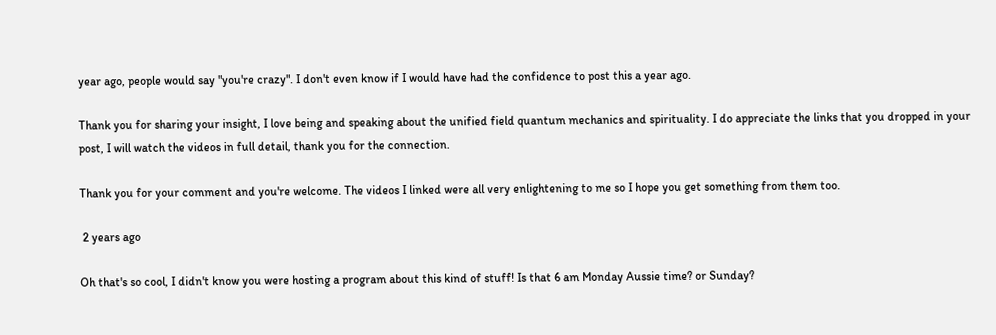year ago, people would say "you're crazy". I don't even know if I would have had the confidence to post this a year ago.

Thank you for sharing your insight, I love being and speaking about the unified field quantum mechanics and spirituality. I do appreciate the links that you dropped in your post, I will watch the videos in full detail, thank you for the connection.

Thank you for your comment and you're welcome. The videos I linked were all very enlightening to me so I hope you get something from them too.

 2 years ago

Oh that's so cool, I didn't know you were hosting a program about this kind of stuff! Is that 6 am Monday Aussie time? or Sunday?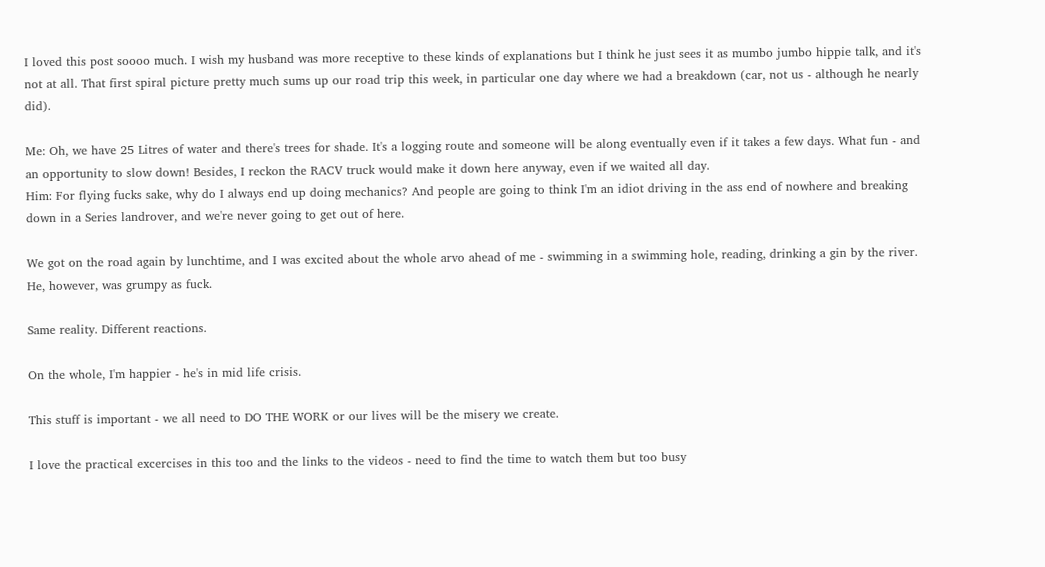I loved this post soooo much. I wish my husband was more receptive to these kinds of explanations but I think he just sees it as mumbo jumbo hippie talk, and it's not at all. That first spiral picture pretty much sums up our road trip this week, in particular one day where we had a breakdown (car, not us - although he nearly did).

Me: Oh, we have 25 Litres of water and there's trees for shade. It's a logging route and someone will be along eventually even if it takes a few days. What fun - and an opportunity to slow down! Besides, I reckon the RACV truck would make it down here anyway, even if we waited all day.
Him: For flying fucks sake, why do I always end up doing mechanics? And people are going to think I'm an idiot driving in the ass end of nowhere and breaking down in a Series landrover, and we're never going to get out of here.

We got on the road again by lunchtime, and I was excited about the whole arvo ahead of me - swimming in a swimming hole, reading, drinking a gin by the river. He, however, was grumpy as fuck.

Same reality. Different reactions.

On the whole, I'm happier - he's in mid life crisis.

This stuff is important - we all need to DO THE WORK or our lives will be the misery we create.

I love the practical excercises in this too and the links to the videos - need to find the time to watch them but too busy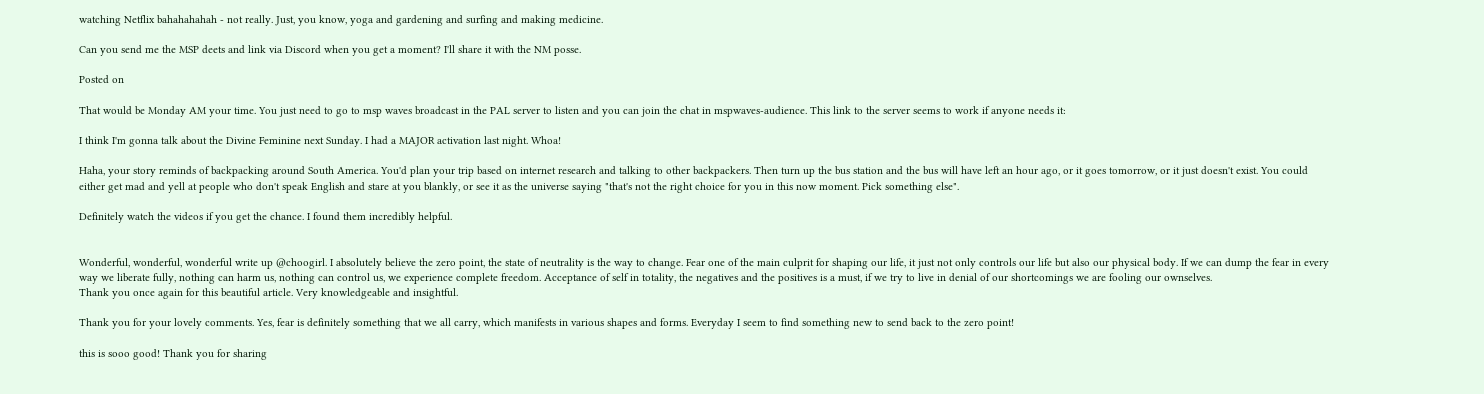watching Netflix bahahahahah - not really. Just, you know, yoga and gardening and surfing and making medicine.

Can you send me the MSP deets and link via Discord when you get a moment? I'll share it with the NM posse.

Posted on

That would be Monday AM your time. You just need to go to msp waves broadcast in the PAL server to listen and you can join the chat in mspwaves-audience. This link to the server seems to work if anyone needs it:

I think I'm gonna talk about the Divine Feminine next Sunday. I had a MAJOR activation last night. Whoa!

Haha, your story reminds of backpacking around South America. You'd plan your trip based on internet research and talking to other backpackers. Then turn up the bus station and the bus will have left an hour ago, or it goes tomorrow, or it just doesn't exist. You could either get mad and yell at people who don't speak English and stare at you blankly, or see it as the universe saying "that's not the right choice for you in this now moment. Pick something else".

Definitely watch the videos if you get the chance. I found them incredibly helpful.


Wonderful, wonderful, wonderful write up @choogirl. I absolutely believe the zero point, the state of neutrality is the way to change. Fear one of the main culprit for shaping our life, it just not only controls our life but also our physical body. If we can dump the fear in every way we liberate fully, nothing can harm us, nothing can control us, we experience complete freedom. Acceptance of self in totality, the negatives and the positives is a must, if we try to live in denial of our shortcomings we are fooling our ownselves.
Thank you once again for this beautiful article. Very knowledgeable and insightful.

Thank you for your lovely comments. Yes, fear is definitely something that we all carry, which manifests in various shapes and forms. Everyday I seem to find something new to send back to the zero point!

this is sooo good! Thank you for sharing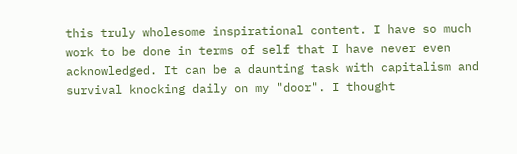this truly wholesome inspirational content. I have so much work to be done in terms of self that I have never even acknowledged. It can be a daunting task with capitalism and survival knocking daily on my "door". I thought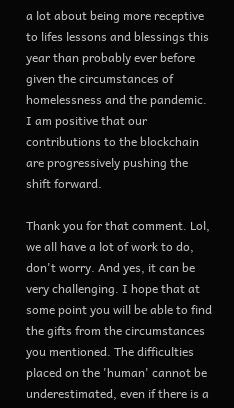a lot about being more receptive to lifes lessons and blessings this year than probably ever before given the circumstances of homelessness and the pandemic. I am positive that our contributions to the blockchain are progressively pushing the shift forward.

Thank you for that comment. Lol, we all have a lot of work to do, don't worry. And yes, it can be very challenging. I hope that at some point you will be able to find the gifts from the circumstances you mentioned. The difficulties placed on the 'human' cannot be underestimated, even if there is a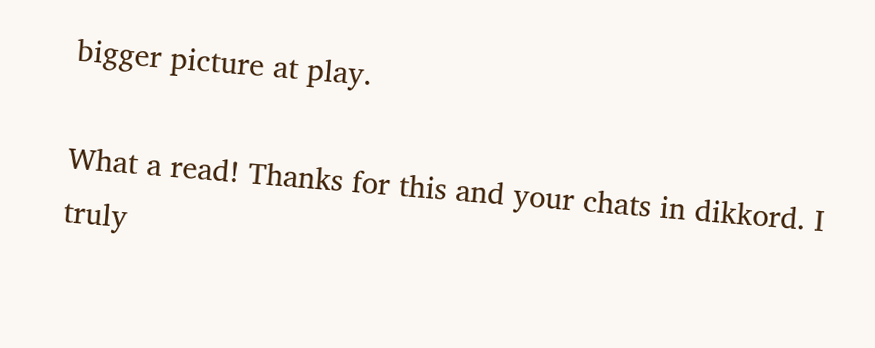bigger picture at play.

What a read! Thanks for this and your chats in dikkord. I truly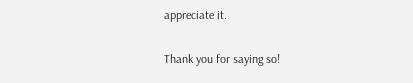appreciate it.

Thank you for saying so!